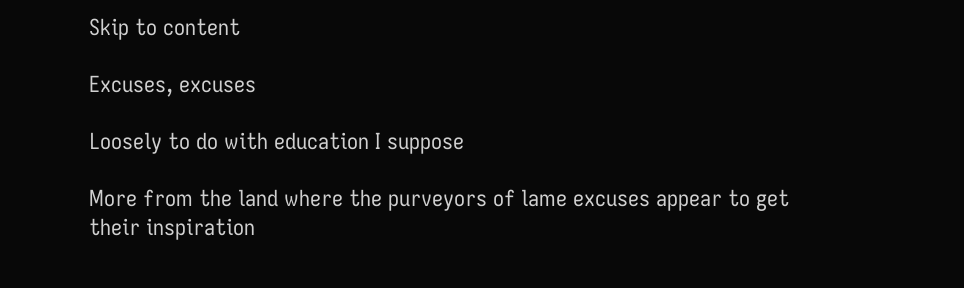Skip to content

Excuses, excuses

Loosely to do with education I suppose

More from the land where the purveyors of lame excuses appear to get their inspiration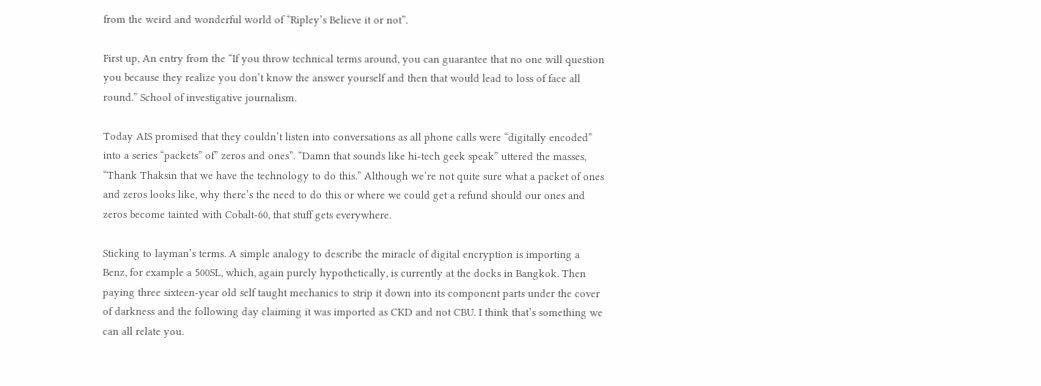from the weird and wonderful world of “Ripley’s Believe it or not”.

First up, An entry from the “If you throw technical terms around, you can guarantee that no one will question you because they realize you don’t know the answer yourself and then that would lead to loss of face all round.” School of investigative journalism.

Today AIS promised that they couldn’t listen into conversations as all phone calls were “digitally encoded” into a series “packets” of” zeros and ones”. “Damn that sounds like hi-tech geek speak” uttered the masses, “Thank Thaksin that we have the technology to do this.” Although we’re not quite sure what a packet of ones and zeros looks like, why there’s the need to do this or where we could get a refund should our ones and zeros become tainted with Cobalt-60, that stuff gets everywhere.

Sticking to layman’s terms. A simple analogy to describe the miracle of digital encryption is importing a Benz, for example a 500SL, which, again purely hypothetically, is currently at the docks in Bangkok. Then paying three sixteen-year old self taught mechanics to strip it down into its component parts under the cover of darkness and the following day claiming it was imported as CKD and not CBU. I think that’s something we can all relate you.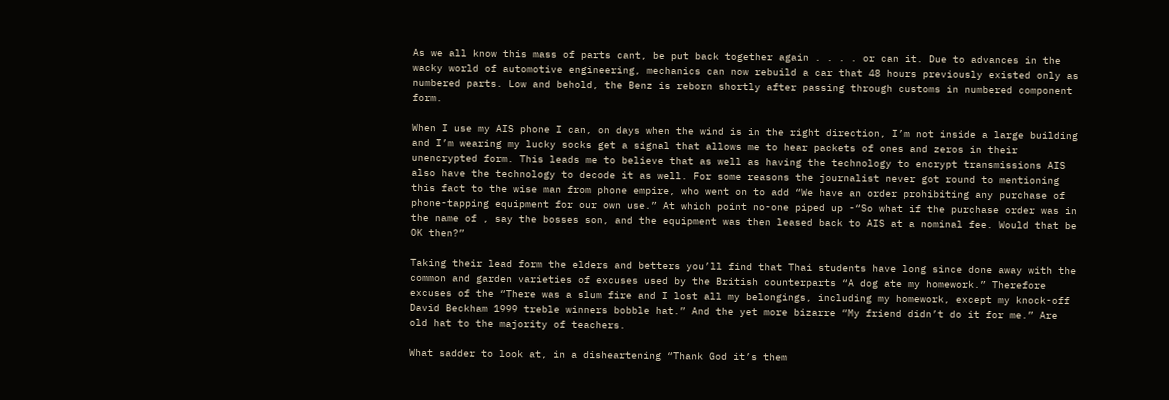As we all know this mass of parts cant, be put back together again . . . . or can it. Due to advances in the wacky world of automotive engineering, mechanics can now rebuild a car that 48 hours previously existed only as numbered parts. Low and behold, the Benz is reborn shortly after passing through customs in numbered component form.

When I use my AIS phone I can, on days when the wind is in the right direction, I’m not inside a large building and I’m wearing my lucky socks get a signal that allows me to hear packets of ones and zeros in their unencrypted form. This leads me to believe that as well as having the technology to encrypt transmissions AIS also have the technology to decode it as well. For some reasons the journalist never got round to mentioning this fact to the wise man from phone empire, who went on to add “We have an order prohibiting any purchase of phone-tapping equipment for our own use.” At which point no-one piped up -“So what if the purchase order was in the name of , say the bosses son, and the equipment was then leased back to AIS at a nominal fee. Would that be OK then?”

Taking their lead form the elders and betters you’ll find that Thai students have long since done away with the common and garden varieties of excuses used by the British counterparts “A dog ate my homework.” Therefore excuses of the “There was a slum fire and I lost all my belongings, including my homework, except my knock-off David Beckham 1999 treble winners bobble hat.” And the yet more bizarre “My friend didn’t do it for me.” Are old hat to the majority of teachers.

What sadder to look at, in a disheartening “Thank God it’s them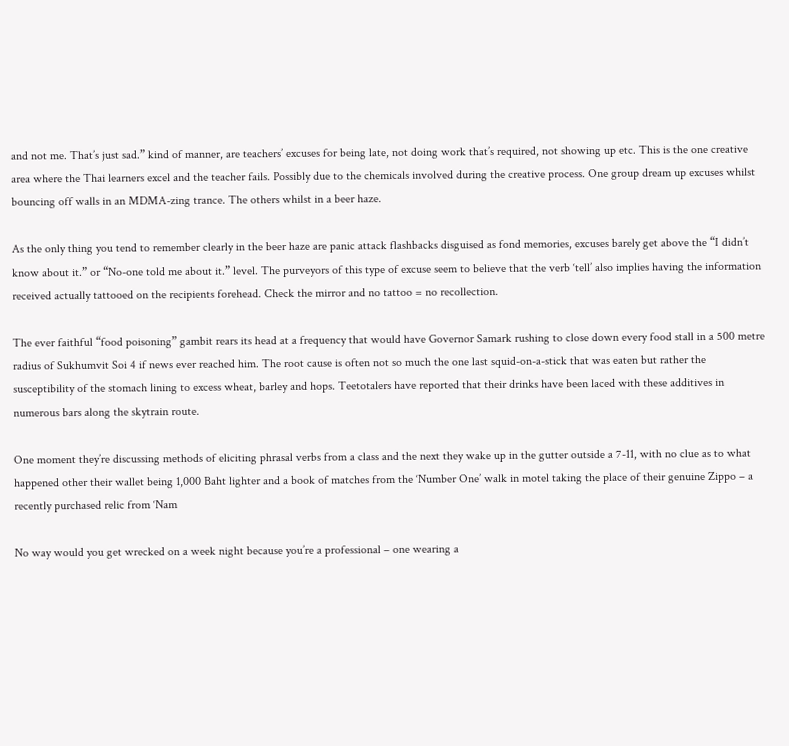and not me. That’s just sad.” kind of manner, are teachers’ excuses for being late, not doing work that’s required, not showing up etc. This is the one creative area where the Thai learners excel and the teacher fails. Possibly due to the chemicals involved during the creative process. One group dream up excuses whilst bouncing off walls in an MDMA-zing trance. The others whilst in a beer haze.

As the only thing you tend to remember clearly in the beer haze are panic attack flashbacks disguised as fond memories, excuses barely get above the “I didn’t know about it.” or “No-one told me about it.” level. The purveyors of this type of excuse seem to believe that the verb ‘tell’ also implies having the information received actually tattooed on the recipients forehead. Check the mirror and no tattoo = no recollection.

The ever faithful “food poisoning” gambit rears its head at a frequency that would have Governor Samark rushing to close down every food stall in a 500 metre radius of Sukhumvit Soi 4 if news ever reached him. The root cause is often not so much the one last squid-on-a-stick that was eaten but rather the susceptibility of the stomach lining to excess wheat, barley and hops. Teetotalers have reported that their drinks have been laced with these additives in numerous bars along the skytrain route.

One moment they’re discussing methods of eliciting phrasal verbs from a class and the next they wake up in the gutter outside a 7-11, with no clue as to what happened other their wallet being 1,000 Baht lighter and a book of matches from the ‘Number One’ walk in motel taking the place of their genuine Zippo – a recently purchased relic from ‘Nam

No way would you get wrecked on a week night because you’re a professional – one wearing a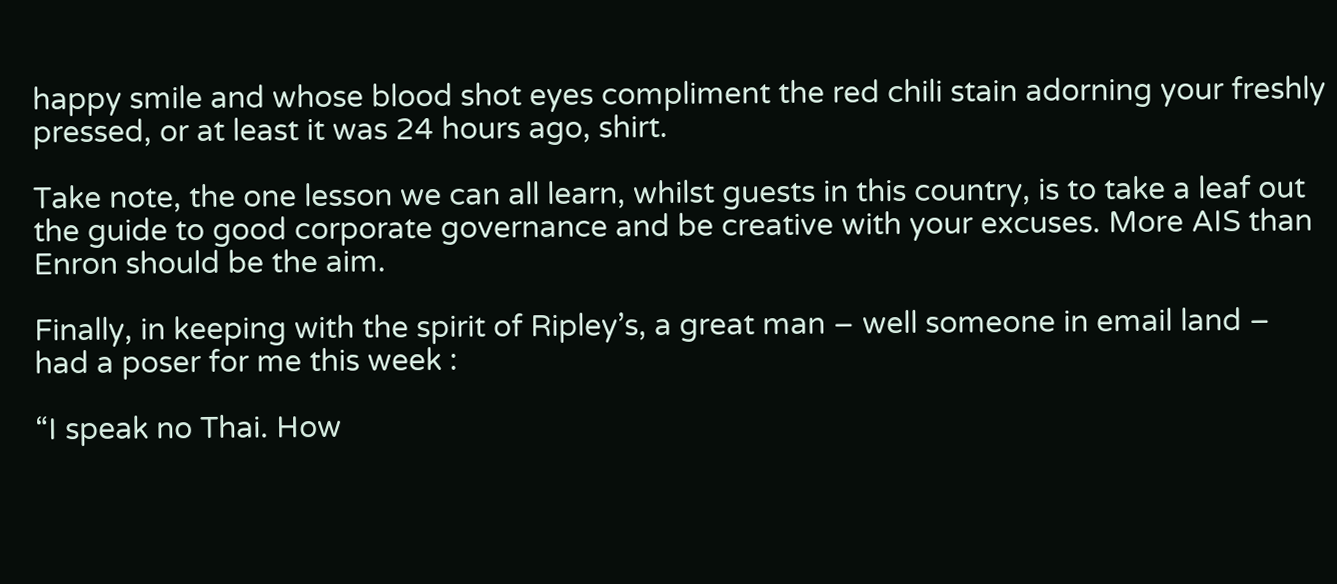happy smile and whose blood shot eyes compliment the red chili stain adorning your freshly pressed, or at least it was 24 hours ago, shirt.

Take note, the one lesson we can all learn, whilst guests in this country, is to take a leaf out the guide to good corporate governance and be creative with your excuses. More AIS than Enron should be the aim.

Finally, in keeping with the spirit of Ripley’s, a great man – well someone in email land – had a poser for me this week :

“I speak no Thai. How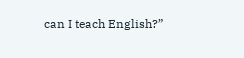can I teach English?”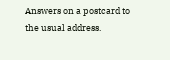Answers on a postcard to the usual address.